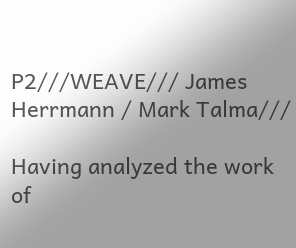P2///WEAVE/// James Herrmann / Mark Talma///

Having analyzed the work of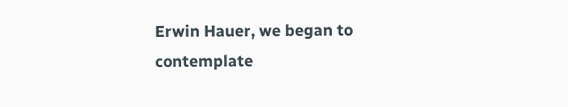Erwin Hauer, we began to contemplate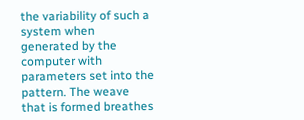the variability of such a system when generated by the computer with parameters set into the pattern. The weave that is formed breathes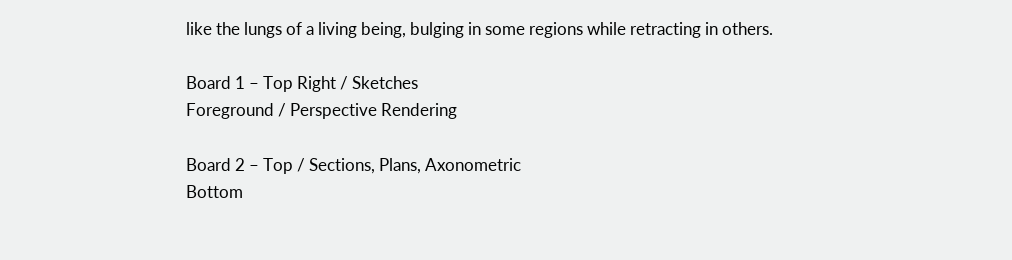like the lungs of a living being, bulging in some regions while retracting in others.

Board 1 – Top Right / Sketches
Foreground / Perspective Rendering

Board 2 – Top / Sections, Plans, Axonometric
Bottom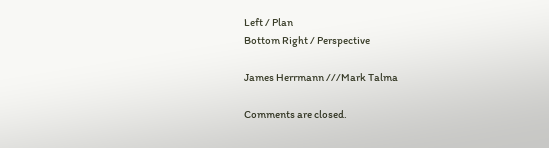Left / Plan
Bottom Right / Perspective

James Herrmann ///Mark Talma

Comments are closed.